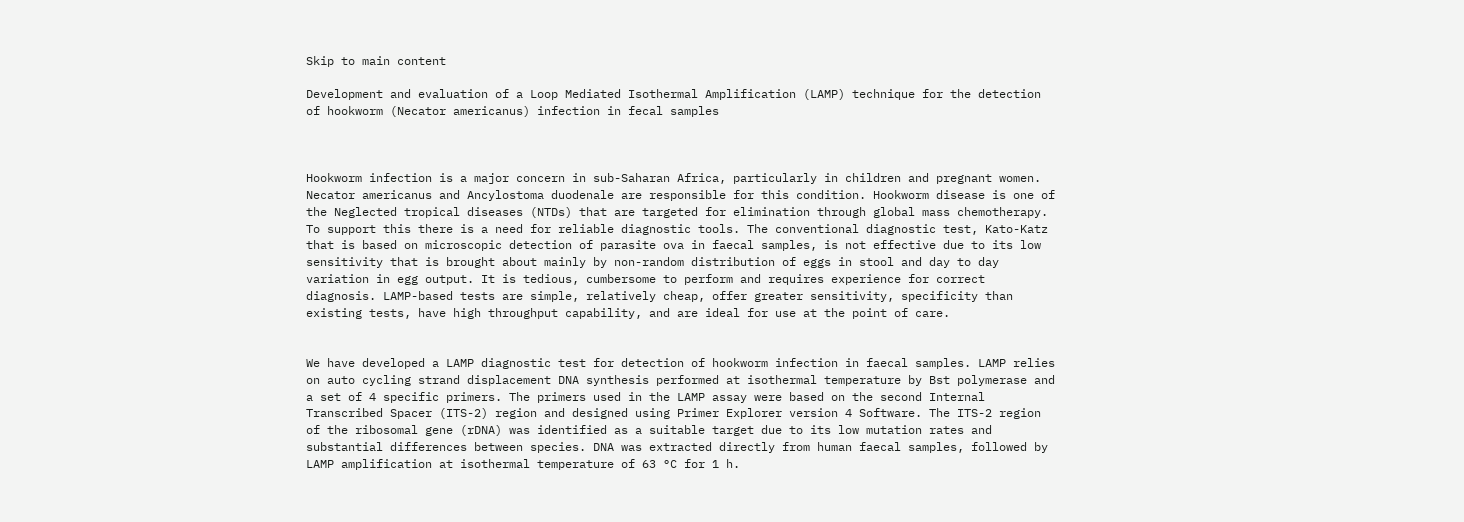Skip to main content

Development and evaluation of a Loop Mediated Isothermal Amplification (LAMP) technique for the detection of hookworm (Necator americanus) infection in fecal samples



Hookworm infection is a major concern in sub-Saharan Africa, particularly in children and pregnant women. Necator americanus and Ancylostoma duodenale are responsible for this condition. Hookworm disease is one of the Neglected tropical diseases (NTDs) that are targeted for elimination through global mass chemotherapy. To support this there is a need for reliable diagnostic tools. The conventional diagnostic test, Kato-Katz that is based on microscopic detection of parasite ova in faecal samples, is not effective due to its low sensitivity that is brought about mainly by non-random distribution of eggs in stool and day to day variation in egg output. It is tedious, cumbersome to perform and requires experience for correct diagnosis. LAMP-based tests are simple, relatively cheap, offer greater sensitivity, specificity than existing tests, have high throughput capability, and are ideal for use at the point of care.


We have developed a LAMP diagnostic test for detection of hookworm infection in faecal samples. LAMP relies on auto cycling strand displacement DNA synthesis performed at isothermal temperature by Bst polymerase and a set of 4 specific primers. The primers used in the LAMP assay were based on the second Internal Transcribed Spacer (ITS-2) region and designed using Primer Explorer version 4 Software. The ITS-2 region of the ribosomal gene (rDNA) was identified as a suitable target due to its low mutation rates and substantial differences between species. DNA was extracted directly from human faecal samples, followed by LAMP amplification at isothermal temperature of 63 °C for 1 h.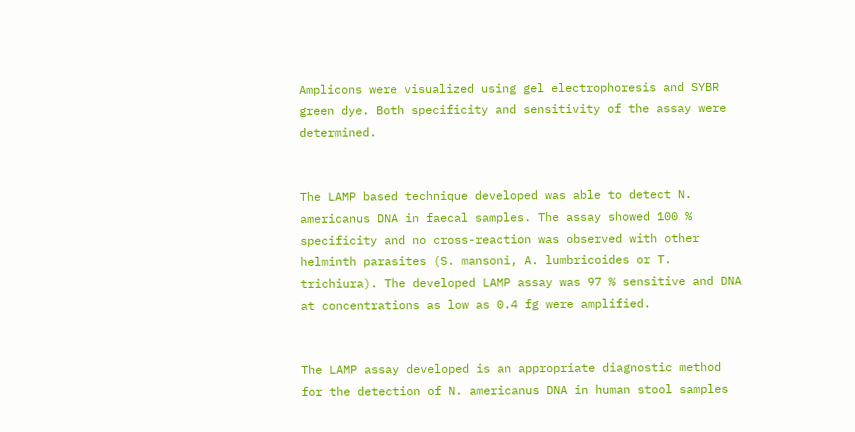Amplicons were visualized using gel electrophoresis and SYBR green dye. Both specificity and sensitivity of the assay were determined.


The LAMP based technique developed was able to detect N. americanus DNA in faecal samples. The assay showed 100 % specificity and no cross-reaction was observed with other helminth parasites (S. mansoni, A. lumbricoides or T. trichiura). The developed LAMP assay was 97 % sensitive and DNA at concentrations as low as 0.4 fg were amplified.


The LAMP assay developed is an appropriate diagnostic method for the detection of N. americanus DNA in human stool samples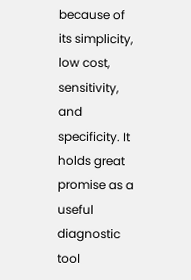because of its simplicity, low cost, sensitivity, and specificity. It holds great promise as a useful diagnostic tool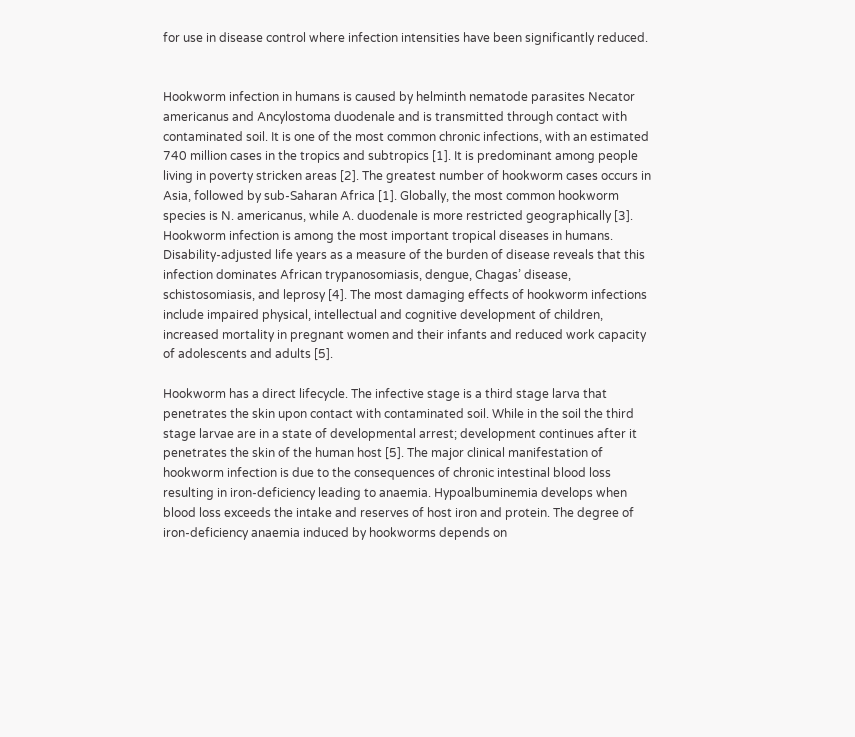for use in disease control where infection intensities have been significantly reduced.


Hookworm infection in humans is caused by helminth nematode parasites Necator americanus and Ancylostoma duodenale and is transmitted through contact with contaminated soil. It is one of the most common chronic infections, with an estimated 740 million cases in the tropics and subtropics [1]. It is predominant among people living in poverty stricken areas [2]. The greatest number of hookworm cases occurs in Asia, followed by sub-Saharan Africa [1]. Globally, the most common hookworm species is N. americanus, while A. duodenale is more restricted geographically [3]. Hookworm infection is among the most important tropical diseases in humans. Disability-adjusted life years as a measure of the burden of disease reveals that this infection dominates African trypanosomiasis, dengue, Chagas’ disease, schistosomiasis, and leprosy [4]. The most damaging effects of hookworm infections include impaired physical, intellectual and cognitive development of children, increased mortality in pregnant women and their infants and reduced work capacity of adolescents and adults [5].

Hookworm has a direct lifecycle. The infective stage is a third stage larva that penetrates the skin upon contact with contaminated soil. While in the soil the third stage larvae are in a state of developmental arrest; development continues after it penetrates the skin of the human host [5]. The major clinical manifestation of hookworm infection is due to the consequences of chronic intestinal blood loss resulting in iron-deficiency leading to anaemia. Hypoalbuminemia develops when blood loss exceeds the intake and reserves of host iron and protein. The degree of iron-deficiency anaemia induced by hookworms depends on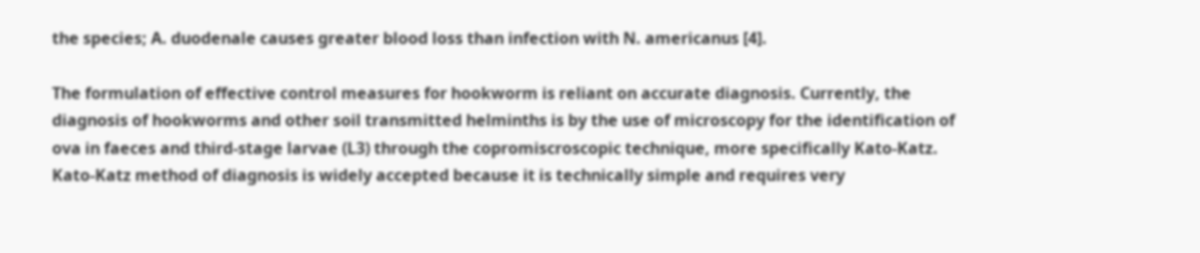the species; A. duodenale causes greater blood loss than infection with N. americanus [4].

The formulation of effective control measures for hookworm is reliant on accurate diagnosis. Currently, the diagnosis of hookworms and other soil transmitted helminths is by the use of microscopy for the identification of ova in faeces and third-stage larvae (L3) through the copromiscroscopic technique, more specifically Kato-Katz. Kato-Katz method of diagnosis is widely accepted because it is technically simple and requires very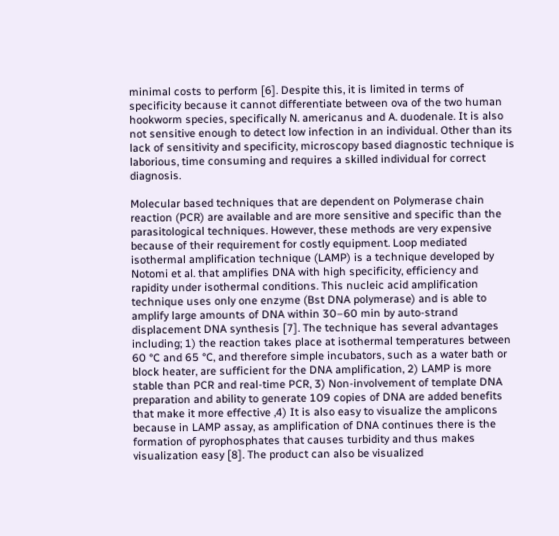minimal costs to perform [6]. Despite this, it is limited in terms of specificity because it cannot differentiate between ova of the two human hookworm species, specifically N. americanus and A. duodenale. It is also not sensitive enough to detect low infection in an individual. Other than its lack of sensitivity and specificity, microscopy based diagnostic technique is laborious, time consuming and requires a skilled individual for correct diagnosis.

Molecular based techniques that are dependent on Polymerase chain reaction (PCR) are available and are more sensitive and specific than the parasitological techniques. However, these methods are very expensive because of their requirement for costly equipment. Loop mediated isothermal amplification technique (LAMP) is a technique developed by Notomi et al. that amplifies DNA with high specificity, efficiency and rapidity under isothermal conditions. This nucleic acid amplification technique uses only one enzyme (Bst DNA polymerase) and is able to amplify large amounts of DNA within 30–60 min by auto-strand displacement DNA synthesis [7]. The technique has several advantages including; 1) the reaction takes place at isothermal temperatures between 60 °C and 65 °C, and therefore simple incubators, such as a water bath or block heater, are sufficient for the DNA amplification, 2) LAMP is more stable than PCR and real-time PCR, 3) Non-involvement of template DNA preparation and ability to generate 109 copies of DNA are added benefits that make it more effective ,4) It is also easy to visualize the amplicons because in LAMP assay, as amplification of DNA continues there is the formation of pyrophosphates that causes turbidity and thus makes visualization easy [8]. The product can also be visualized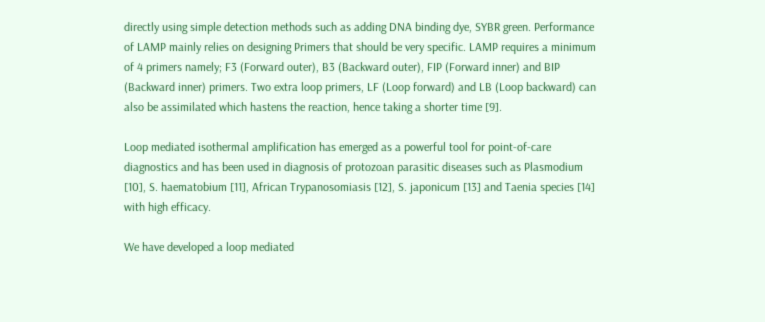directly using simple detection methods such as adding DNA binding dye, SYBR green. Performance of LAMP mainly relies on designing Primers that should be very specific. LAMP requires a minimum of 4 primers namely; F3 (Forward outer), B3 (Backward outer), FIP (Forward inner) and BIP (Backward inner) primers. Two extra loop primers, LF (Loop forward) and LB (Loop backward) can also be assimilated which hastens the reaction, hence taking a shorter time [9].

Loop mediated isothermal amplification has emerged as a powerful tool for point-of-care diagnostics and has been used in diagnosis of protozoan parasitic diseases such as Plasmodium [10], S. haematobium [11], African Trypanosomiasis [12], S. japonicum [13] and Taenia species [14] with high efficacy.

We have developed a loop mediated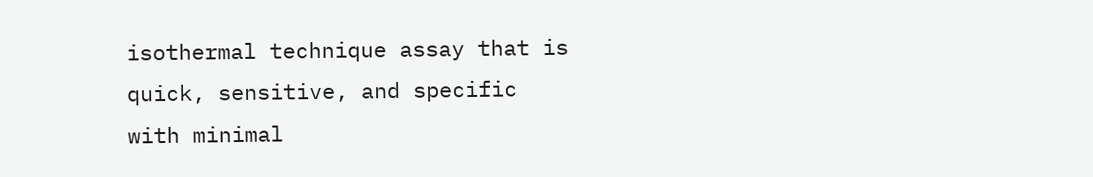isothermal technique assay that is quick, sensitive, and specific with minimal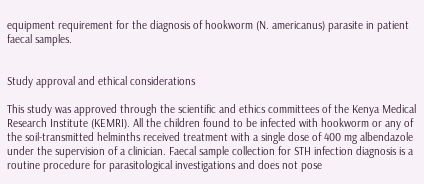equipment requirement for the diagnosis of hookworm (N. americanus) parasite in patient faecal samples.


Study approval and ethical considerations

This study was approved through the scientific and ethics committees of the Kenya Medical Research Institute (KEMRI). All the children found to be infected with hookworm or any of the soil-transmitted helminths received treatment with a single dose of 400 mg albendazole under the supervision of a clinician. Faecal sample collection for STH infection diagnosis is a routine procedure for parasitological investigations and does not pose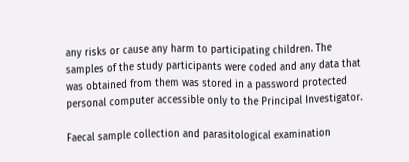any risks or cause any harm to participating children. The samples of the study participants were coded and any data that was obtained from them was stored in a password protected personal computer accessible only to the Principal Investigator.

Faecal sample collection and parasitological examination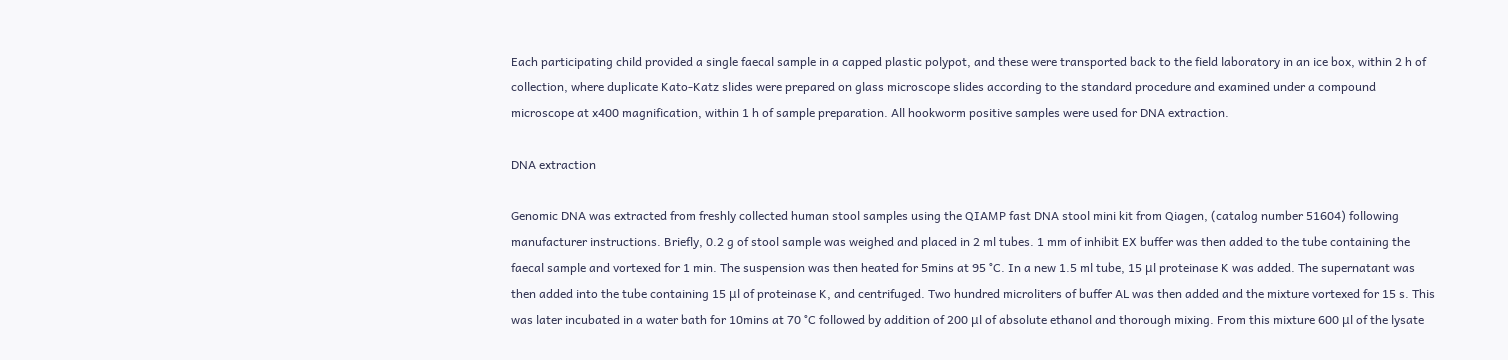Each participating child provided a single faecal sample in a capped plastic polypot, and these were transported back to the field laboratory in an ice box, within 2 h of collection, where duplicate Kato-Katz slides were prepared on glass microscope slides according to the standard procedure and examined under a compound microscope at x400 magnification, within 1 h of sample preparation. All hookworm positive samples were used for DNA extraction.

DNA extraction

Genomic DNA was extracted from freshly collected human stool samples using the QIAMP fast DNA stool mini kit from Qiagen, (catalog number 51604) following manufacturer instructions. Briefly, 0.2 g of stool sample was weighed and placed in 2 ml tubes. 1 mm of inhibit EX buffer was then added to the tube containing the faecal sample and vortexed for 1 min. The suspension was then heated for 5mins at 95 °C. In a new 1.5 ml tube, 15 μl proteinase K was added. The supernatant was then added into the tube containing 15 μl of proteinase K, and centrifuged. Two hundred microliters of buffer AL was then added and the mixture vortexed for 15 s. This was later incubated in a water bath for 10mins at 70 °C followed by addition of 200 μl of absolute ethanol and thorough mixing. From this mixture 600 μl of the lysate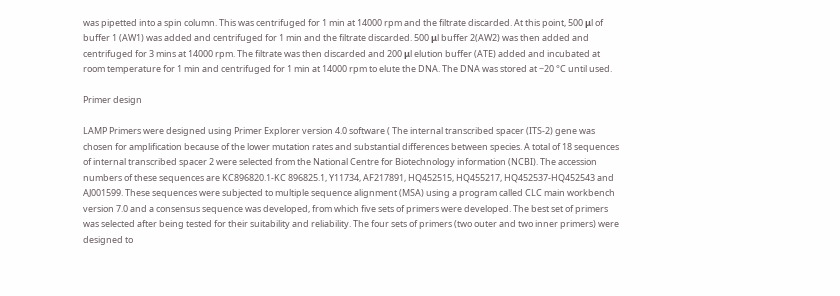was pipetted into a spin column. This was centrifuged for 1 min at 14000 rpm and the filtrate discarded. At this point, 500 μl of buffer 1 (AW1) was added and centrifuged for 1 min and the filtrate discarded. 500 μl buffer 2(AW2) was then added and centrifuged for 3 mins at 14000 rpm. The filtrate was then discarded and 200 μl elution buffer (ATE) added and incubated at room temperature for 1 min and centrifuged for 1 min at 14000 rpm to elute the DNA. The DNA was stored at −20 °C until used.

Primer design

LAMP Primers were designed using Primer Explorer version 4.0 software ( The internal transcribed spacer (ITS-2) gene was chosen for amplification because of the lower mutation rates and substantial differences between species. A total of 18 sequences of internal transcribed spacer 2 were selected from the National Centre for Biotechnology information (NCBI). The accession numbers of these sequences are KC896820.1-KC 896825.1, Y11734, AF217891, HQ452515, HQ455217, HQ452537-HQ452543 and AJ001599. These sequences were subjected to multiple sequence alignment (MSA) using a program called CLC main workbench version 7.0 and a consensus sequence was developed, from which five sets of primers were developed. The best set of primers was selected after being tested for their suitability and reliability. The four sets of primers (two outer and two inner primers) were designed to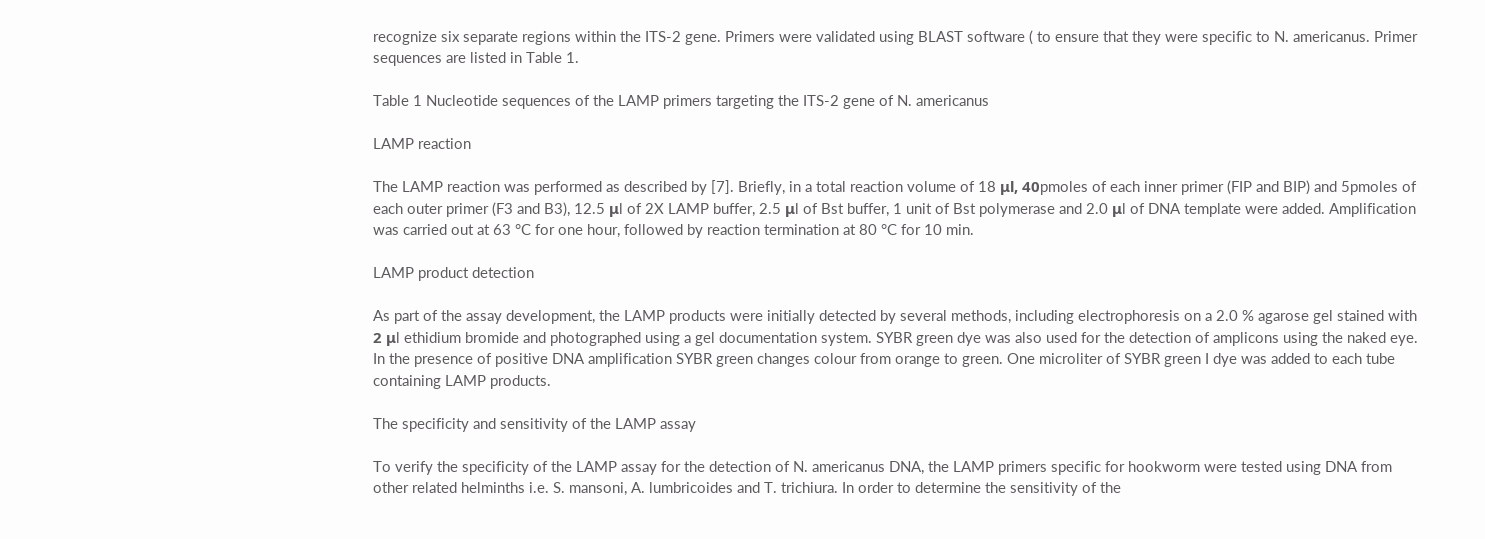recognize six separate regions within the ITS-2 gene. Primers were validated using BLAST software ( to ensure that they were specific to N. americanus. Primer sequences are listed in Table 1.

Table 1 Nucleotide sequences of the LAMP primers targeting the ITS-2 gene of N. americanus

LAMP reaction

The LAMP reaction was performed as described by [7]. Briefly, in a total reaction volume of 18 μl, 40pmoles of each inner primer (FIP and BIP) and 5pmoles of each outer primer (F3 and B3), 12.5 μl of 2X LAMP buffer, 2.5 μl of Bst buffer, 1 unit of Bst polymerase and 2.0 μl of DNA template were added. Amplification was carried out at 63 °C for one hour, followed by reaction termination at 80 °C for 10 min.

LAMP product detection

As part of the assay development, the LAMP products were initially detected by several methods, including electrophoresis on a 2.0 % agarose gel stained with 2 μl ethidium bromide and photographed using a gel documentation system. SYBR green dye was also used for the detection of amplicons using the naked eye. In the presence of positive DNA amplification SYBR green changes colour from orange to green. One microliter of SYBR green I dye was added to each tube containing LAMP products.

The specificity and sensitivity of the LAMP assay

To verify the specificity of the LAMP assay for the detection of N. americanus DNA, the LAMP primers specific for hookworm were tested using DNA from other related helminths i.e. S. mansoni, A. lumbricoides and T. trichiura. In order to determine the sensitivity of the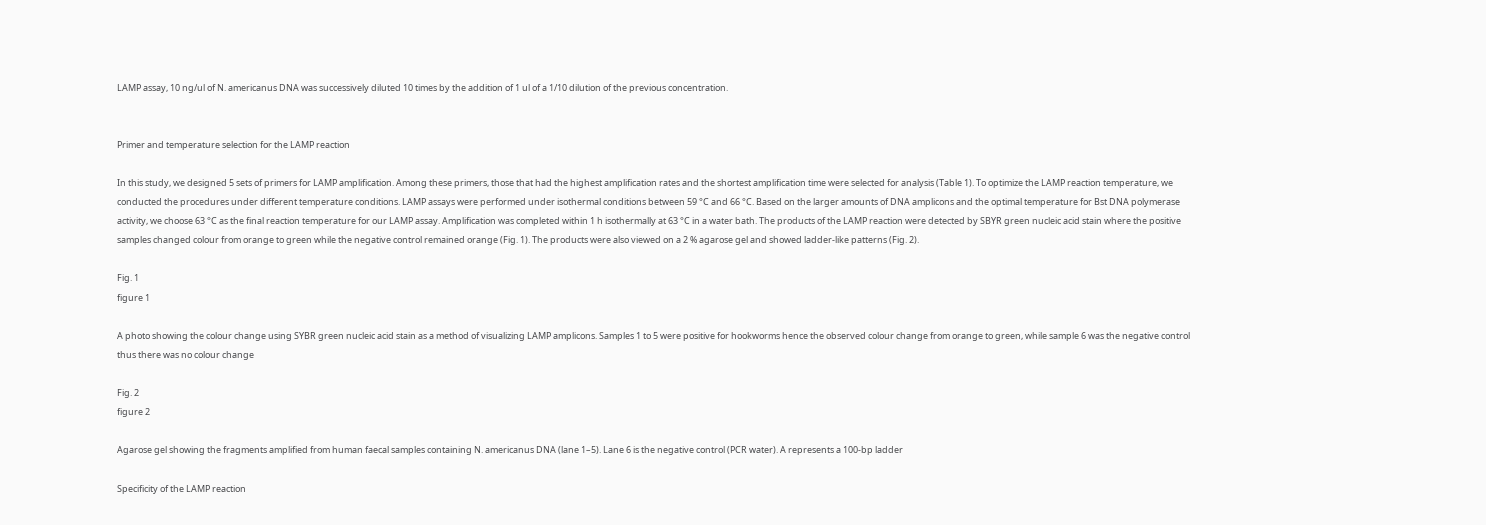LAMP assay, 10 ng/ul of N. americanus DNA was successively diluted 10 times by the addition of 1 ul of a 1/10 dilution of the previous concentration.


Primer and temperature selection for the LAMP reaction

In this study, we designed 5 sets of primers for LAMP amplification. Among these primers, those that had the highest amplification rates and the shortest amplification time were selected for analysis (Table 1). To optimize the LAMP reaction temperature, we conducted the procedures under different temperature conditions. LAMP assays were performed under isothermal conditions between 59 °C and 66 °C. Based on the larger amounts of DNA amplicons and the optimal temperature for Bst DNA polymerase activity, we choose 63 °C as the final reaction temperature for our LAMP assay. Amplification was completed within 1 h isothermally at 63 °C in a water bath. The products of the LAMP reaction were detected by SBYR green nucleic acid stain where the positive samples changed colour from orange to green while the negative control remained orange (Fig. 1). The products were also viewed on a 2 % agarose gel and showed ladder-like patterns (Fig. 2).

Fig. 1
figure 1

A photo showing the colour change using SYBR green nucleic acid stain as a method of visualizing LAMP amplicons. Samples 1 to 5 were positive for hookworms hence the observed colour change from orange to green, while sample 6 was the negative control thus there was no colour change

Fig. 2
figure 2

Agarose gel showing the fragments amplified from human faecal samples containing N. americanus DNA (lane 1–5). Lane 6 is the negative control (PCR water). A represents a 100-bp ladder

Specificity of the LAMP reaction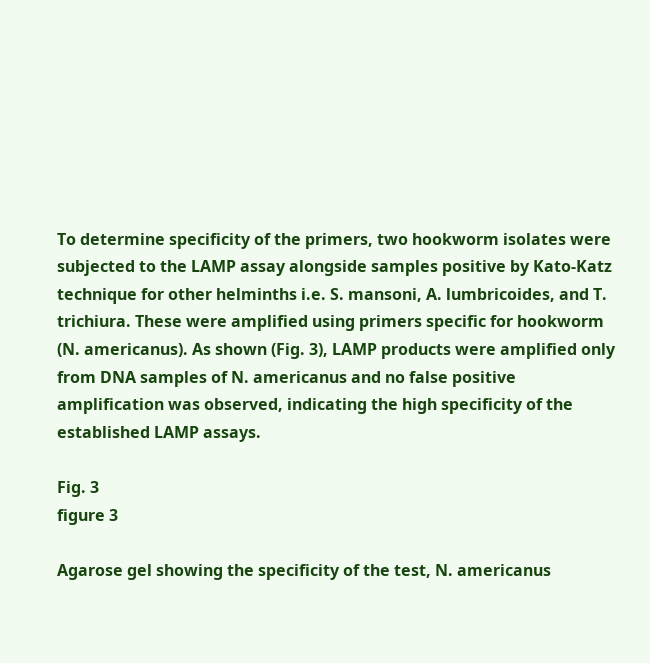To determine specificity of the primers, two hookworm isolates were subjected to the LAMP assay alongside samples positive by Kato-Katz technique for other helminths i.e. S. mansoni, A. lumbricoides, and T. trichiura. These were amplified using primers specific for hookworm (N. americanus). As shown (Fig. 3), LAMP products were amplified only from DNA samples of N. americanus and no false positive amplification was observed, indicating the high specificity of the established LAMP assays.

Fig. 3
figure 3

Agarose gel showing the specificity of the test, N. americanus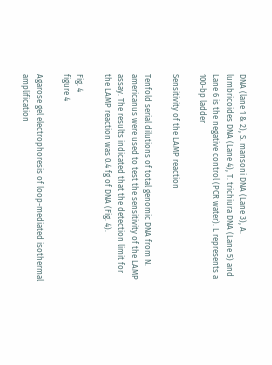DNA (lane 1 & 2), S. mansoni DNA (Lane 3), A. lumbricoides DNA (Lane 4), T. trichiura DNA (Lane 5) and Lane 6 is the negative control (PCR water). L represents a 100-bp ladder

Sensitivity of the LAMP reaction

Tenfold serial dilutions of total genomic DNA from N. americanus were used to test the sensitivity of the LAMP assay. The results indicated that the detection limit for the LAMP reaction was 0.4 fg of DNA (Fig. 4).

Fig. 4
figure 4

Agarose gel electrophoresis of loop-mediated isothermal amplification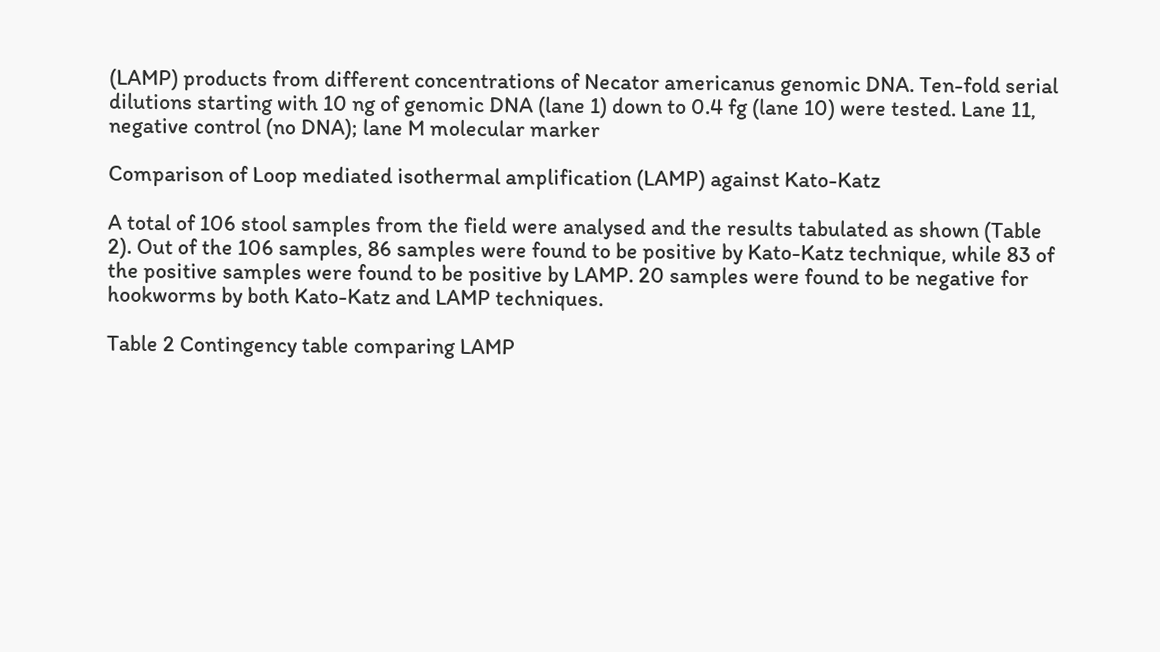(LAMP) products from different concentrations of Necator americanus genomic DNA. Ten-fold serial dilutions starting with 10 ng of genomic DNA (lane 1) down to 0.4 fg (lane 10) were tested. Lane 11, negative control (no DNA); lane M molecular marker

Comparison of Loop mediated isothermal amplification (LAMP) against Kato-Katz

A total of 106 stool samples from the field were analysed and the results tabulated as shown (Table 2). Out of the 106 samples, 86 samples were found to be positive by Kato-Katz technique, while 83 of the positive samples were found to be positive by LAMP. 20 samples were found to be negative for hookworms by both Kato-Katz and LAMP techniques.

Table 2 Contingency table comparing LAMP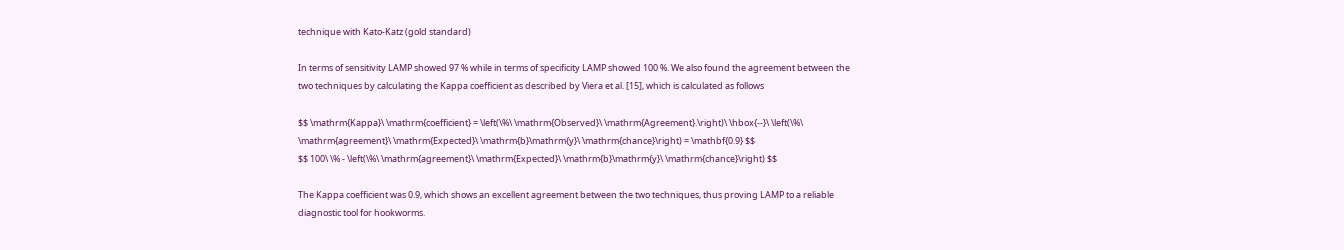technique with Kato-Katz (gold standard)

In terms of sensitivity LAMP showed 97 % while in terms of specificity LAMP showed 100 %. We also found the agreement between the two techniques by calculating the Kappa coefficient as described by Viera et al. [15], which is calculated as follows

$$ \mathrm{Kappa}\ \mathrm{coefficient} = \left(\%\ \mathrm{Observed}\ \mathrm{Agreement}.\right)\ \hbox{--}\ \left(\%\ \mathrm{agreement}\ \mathrm{Expected}\ \mathrm{b}\mathrm{y}\ \mathrm{chance}\right) = \mathbf{0.9} $$
$$ 100\ \% - \left(\%\ \mathrm{agreement}\ \mathrm{Expected}\ \mathrm{b}\mathrm{y}\ \mathrm{chance}\right) $$

The Kappa coefficient was 0.9, which shows an excellent agreement between the two techniques, thus proving LAMP to a reliable diagnostic tool for hookworms.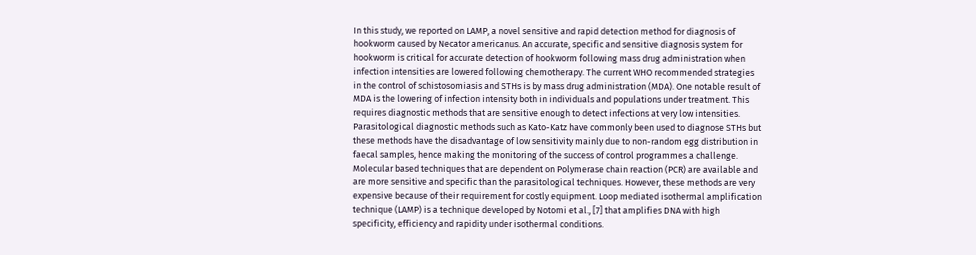In this study, we reported on LAMP, a novel sensitive and rapid detection method for diagnosis of hookworm caused by Necator americanus. An accurate, specific and sensitive diagnosis system for hookworm is critical for accurate detection of hookworm following mass drug administration when infection intensities are lowered following chemotherapy. The current WHO recommended strategies in the control of schistosomiasis and STHs is by mass drug administration (MDA). One notable result of MDA is the lowering of infection intensity both in individuals and populations under treatment. This requires diagnostic methods that are sensitive enough to detect infections at very low intensities. Parasitological diagnostic methods such as Kato-Katz have commonly been used to diagnose STHs but these methods have the disadvantage of low sensitivity mainly due to non-random egg distribution in faecal samples, hence making the monitoring of the success of control programmes a challenge. Molecular based techniques that are dependent on Polymerase chain reaction (PCR) are available and are more sensitive and specific than the parasitological techniques. However, these methods are very expensive because of their requirement for costly equipment. Loop mediated isothermal amplification technique (LAMP) is a technique developed by Notomi et al., [7] that amplifies DNA with high specificity, efficiency and rapidity under isothermal conditions.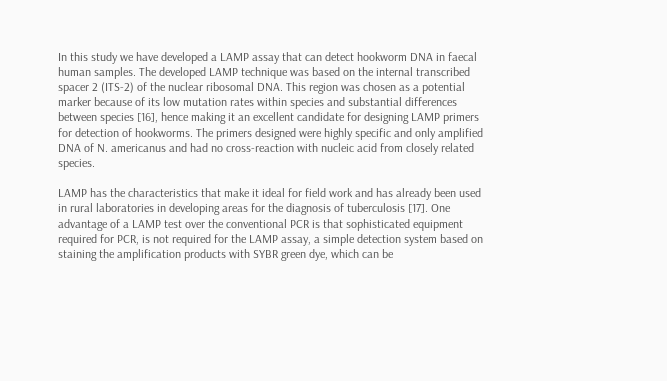In this study we have developed a LAMP assay that can detect hookworm DNA in faecal human samples. The developed LAMP technique was based on the internal transcribed spacer 2 (ITS-2) of the nuclear ribosomal DNA. This region was chosen as a potential marker because of its low mutation rates within species and substantial differences between species [16], hence making it an excellent candidate for designing LAMP primers for detection of hookworms. The primers designed were highly specific and only amplified DNA of N. americanus and had no cross-reaction with nucleic acid from closely related species.

LAMP has the characteristics that make it ideal for field work and has already been used in rural laboratories in developing areas for the diagnosis of tuberculosis [17]. One advantage of a LAMP test over the conventional PCR is that sophisticated equipment required for PCR, is not required for the LAMP assay, a simple detection system based on staining the amplification products with SYBR green dye, which can be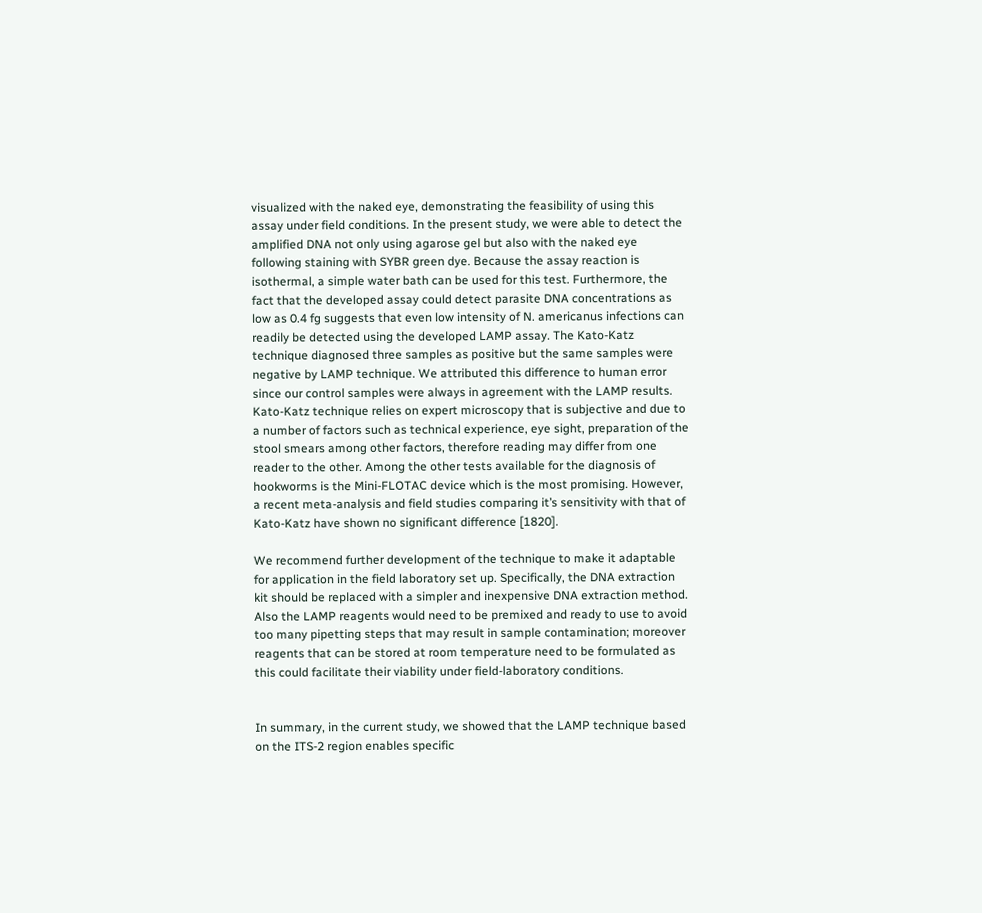visualized with the naked eye, demonstrating the feasibility of using this assay under field conditions. In the present study, we were able to detect the amplified DNA not only using agarose gel but also with the naked eye following staining with SYBR green dye. Because the assay reaction is isothermal, a simple water bath can be used for this test. Furthermore, the fact that the developed assay could detect parasite DNA concentrations as low as 0.4 fg suggests that even low intensity of N. americanus infections can readily be detected using the developed LAMP assay. The Kato-Katz technique diagnosed three samples as positive but the same samples were negative by LAMP technique. We attributed this difference to human error since our control samples were always in agreement with the LAMP results. Kato-Katz technique relies on expert microscopy that is subjective and due to a number of factors such as technical experience, eye sight, preparation of the stool smears among other factors, therefore reading may differ from one reader to the other. Among the other tests available for the diagnosis of hookworms is the Mini-FLOTAC device which is the most promising. However, a recent meta-analysis and field studies comparing it’s sensitivity with that of Kato-Katz have shown no significant difference [1820].

We recommend further development of the technique to make it adaptable for application in the field laboratory set up. Specifically, the DNA extraction kit should be replaced with a simpler and inexpensive DNA extraction method. Also the LAMP reagents would need to be premixed and ready to use to avoid too many pipetting steps that may result in sample contamination; moreover reagents that can be stored at room temperature need to be formulated as this could facilitate their viability under field-laboratory conditions.


In summary, in the current study, we showed that the LAMP technique based on the ITS-2 region enables specific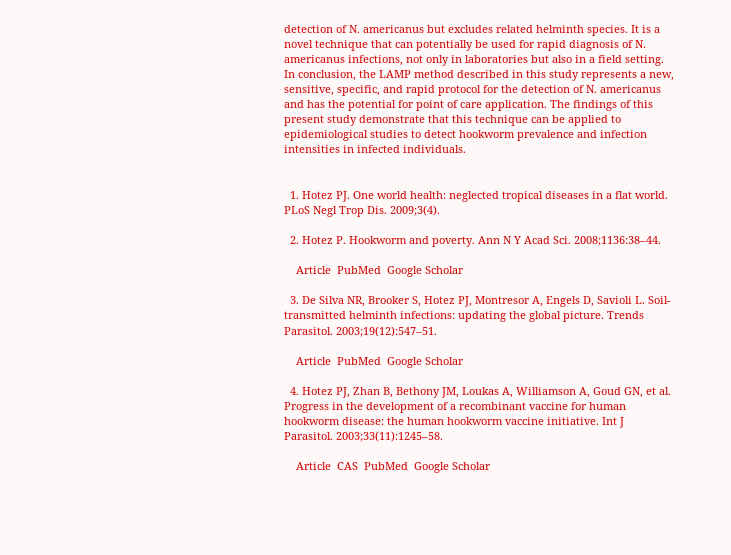detection of N. americanus but excludes related helminth species. It is a novel technique that can potentially be used for rapid diagnosis of N. americanus infections, not only in laboratories but also in a field setting. In conclusion, the LAMP method described in this study represents a new, sensitive, specific, and rapid protocol for the detection of N. americanus and has the potential for point of care application. The findings of this present study demonstrate that this technique can be applied to epidemiological studies to detect hookworm prevalence and infection intensities in infected individuals.


  1. Hotez PJ. One world health: neglected tropical diseases in a flat world. PLoS Negl Trop Dis. 2009;3(4).

  2. Hotez P. Hookworm and poverty. Ann N Y Acad Sci. 2008;1136:38–44.

    Article  PubMed  Google Scholar

  3. De Silva NR, Brooker S, Hotez PJ, Montresor A, Engels D, Savioli L. Soil-transmitted helminth infections: updating the global picture. Trends Parasitol. 2003;19(12):547–51.

    Article  PubMed  Google Scholar

  4. Hotez PJ, Zhan B, Bethony JM, Loukas A, Williamson A, Goud GN, et al. Progress in the development of a recombinant vaccine for human hookworm disease: the human hookworm vaccine initiative. Int J Parasitol. 2003;33(11):1245–58.

    Article  CAS  PubMed  Google Scholar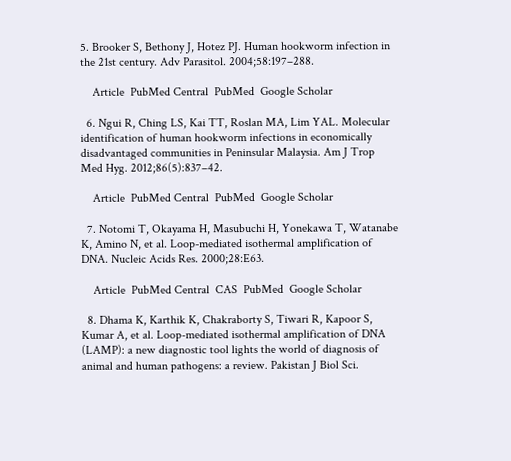5. Brooker S, Bethony J, Hotez PJ. Human hookworm infection in the 21st century. Adv Parasitol. 2004;58:197–288.

    Article  PubMed Central  PubMed  Google Scholar

  6. Ngui R, Ching LS, Kai TT, Roslan MA, Lim YAL. Molecular identification of human hookworm infections in economically disadvantaged communities in Peninsular Malaysia. Am J Trop Med Hyg. 2012;86(5):837–42.

    Article  PubMed Central  PubMed  Google Scholar

  7. Notomi T, Okayama H, Masubuchi H, Yonekawa T, Watanabe K, Amino N, et al. Loop-mediated isothermal amplification of DNA. Nucleic Acids Res. 2000;28:E63.

    Article  PubMed Central  CAS  PubMed  Google Scholar

  8. Dhama K, Karthik K, Chakraborty S, Tiwari R, Kapoor S, Kumar A, et al. Loop-mediated isothermal amplification of DNA (LAMP): a new diagnostic tool lights the world of diagnosis of animal and human pathogens: a review. Pakistan J Biol Sci.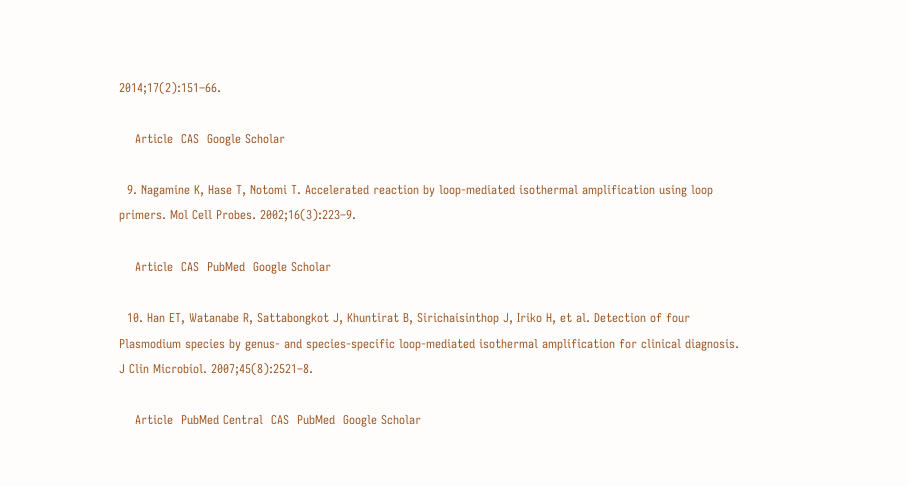2014;17(2):151–66.

    Article  CAS  Google Scholar

  9. Nagamine K, Hase T, Notomi T. Accelerated reaction by loop-mediated isothermal amplification using loop primers. Mol Cell Probes. 2002;16(3):223–9.

    Article  CAS  PubMed  Google Scholar

  10. Han ET, Watanabe R, Sattabongkot J, Khuntirat B, Sirichaisinthop J, Iriko H, et al. Detection of four Plasmodium species by genus- and species-specific loop-mediated isothermal amplification for clinical diagnosis. J Clin Microbiol. 2007;45(8):2521–8.

    Article  PubMed Central  CAS  PubMed  Google Scholar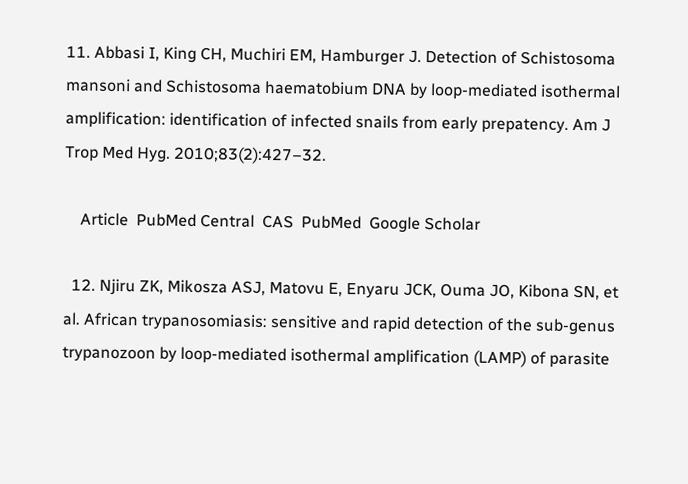11. Abbasi I, King CH, Muchiri EM, Hamburger J. Detection of Schistosoma mansoni and Schistosoma haematobium DNA by loop-mediated isothermal amplification: identification of infected snails from early prepatency. Am J Trop Med Hyg. 2010;83(2):427–32.

    Article  PubMed Central  CAS  PubMed  Google Scholar

  12. Njiru ZK, Mikosza ASJ, Matovu E, Enyaru JCK, Ouma JO, Kibona SN, et al. African trypanosomiasis: sensitive and rapid detection of the sub-genus trypanozoon by loop-mediated isothermal amplification (LAMP) of parasite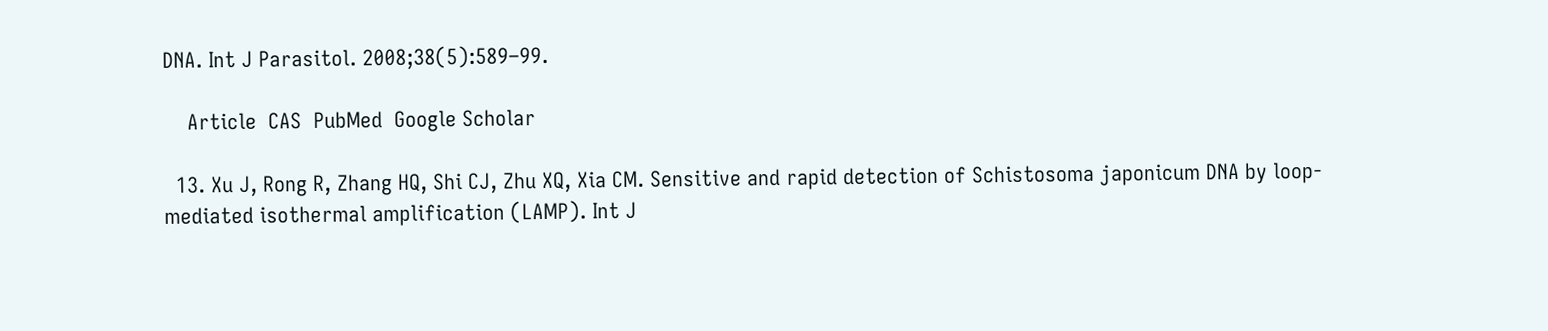DNA. Int J Parasitol. 2008;38(5):589–99.

    Article  CAS  PubMed  Google Scholar

  13. Xu J, Rong R, Zhang HQ, Shi CJ, Zhu XQ, Xia CM. Sensitive and rapid detection of Schistosoma japonicum DNA by loop-mediated isothermal amplification (LAMP). Int J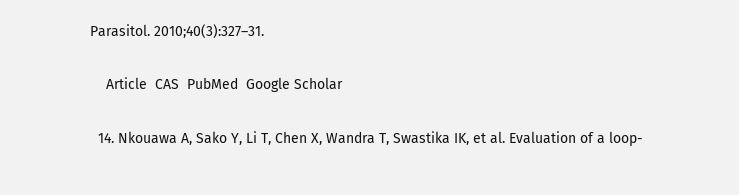Parasitol. 2010;40(3):327–31.

    Article  CAS  PubMed  Google Scholar

  14. Nkouawa A, Sako Y, Li T, Chen X, Wandra T, Swastika IK, et al. Evaluation of a loop-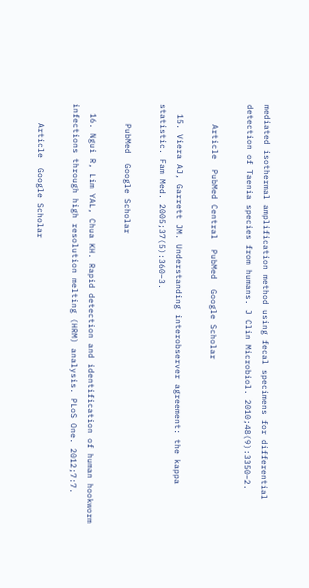mediated isothermal amplification method using fecal specimens for differential detection of Taenia species from humans. J Clin Microbiol. 2010;48(9):3350–2.

    Article  PubMed Central  PubMed  Google Scholar

  15. Viera AJ, Garrett JM. Understanding interobserver agreement: the kappa statistic. Fam Med. 2005;37(5):360–3.

    PubMed  Google Scholar

  16. Ngui R, Lim YAL, Chua KH. Rapid detection and identification of human hookworm infections through high resolution melting (HRM) analysis. PLoS One. 2012;7:7.

    Article  Google Scholar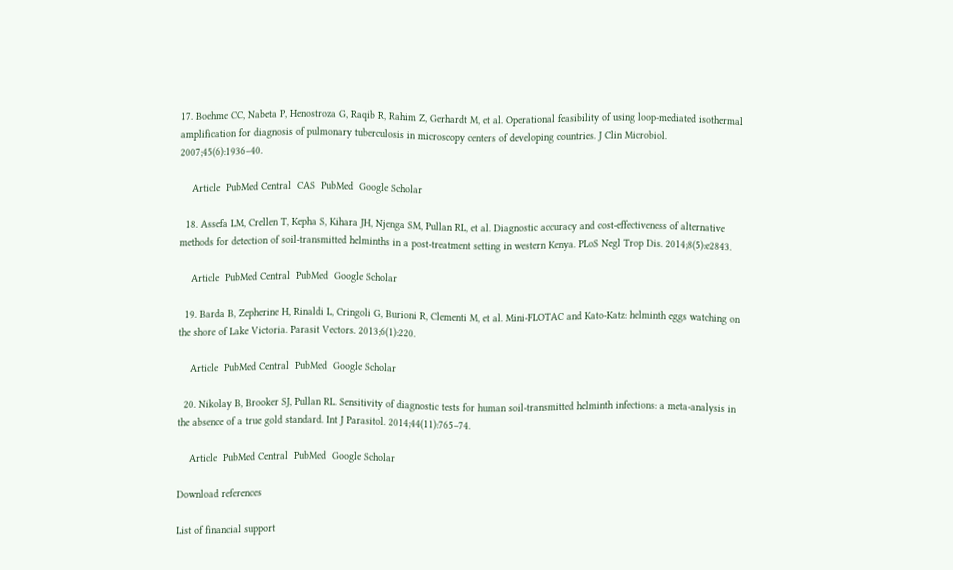17. Boehme CC, Nabeta P, Henostroza G, Raqib R, Rahim Z, Gerhardt M, et al. Operational feasibility of using loop-mediated isothermal amplification for diagnosis of pulmonary tuberculosis in microscopy centers of developing countries. J Clin Microbiol. 2007;45(6):1936–40.

    Article  PubMed Central  CAS  PubMed  Google Scholar

  18. Assefa LM, Crellen T, Kepha S, Kihara JH, Njenga SM, Pullan RL, et al. Diagnostic accuracy and cost-effectiveness of alternative methods for detection of soil-transmitted helminths in a post-treatment setting in western Kenya. PLoS Negl Trop Dis. 2014;8(5):e2843.

    Article  PubMed Central  PubMed  Google Scholar

  19. Barda B, Zepherine H, Rinaldi L, Cringoli G, Burioni R, Clementi M, et al. Mini-FLOTAC and Kato-Katz: helminth eggs watching on the shore of Lake Victoria. Parasit Vectors. 2013;6(1):220.

    Article  PubMed Central  PubMed  Google Scholar

  20. Nikolay B, Brooker SJ, Pullan RL. Sensitivity of diagnostic tests for human soil-transmitted helminth infections: a meta-analysis in the absence of a true gold standard. Int J Parasitol. 2014;44(11):765–74.

    Article  PubMed Central  PubMed  Google Scholar

Download references

List of financial support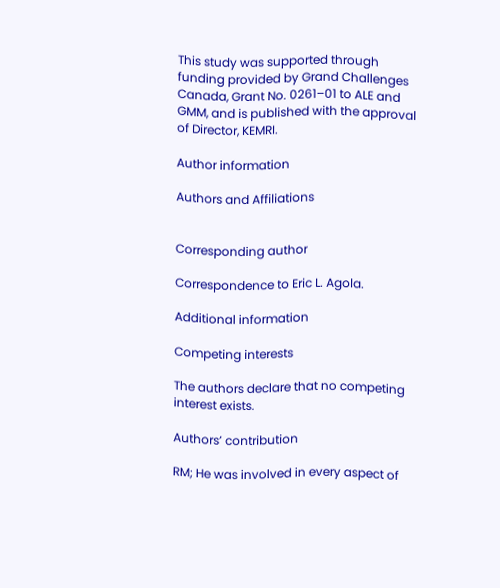This study was supported through funding provided by Grand Challenges Canada, Grant No. 0261–01 to ALE and GMM, and is published with the approval of Director, KEMRI.

Author information

Authors and Affiliations


Corresponding author

Correspondence to Eric L. Agola.

Additional information

Competing interests

The authors declare that no competing interest exists.

Authors’ contribution

RM; He was involved in every aspect of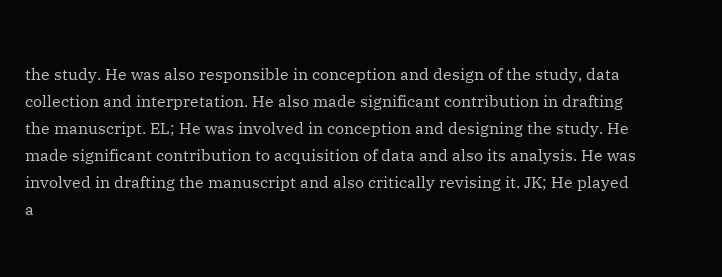the study. He was also responsible in conception and design of the study, data collection and interpretation. He also made significant contribution in drafting the manuscript. EL; He was involved in conception and designing the study. He made significant contribution to acquisition of data and also its analysis. He was involved in drafting the manuscript and also critically revising it. JK; He played a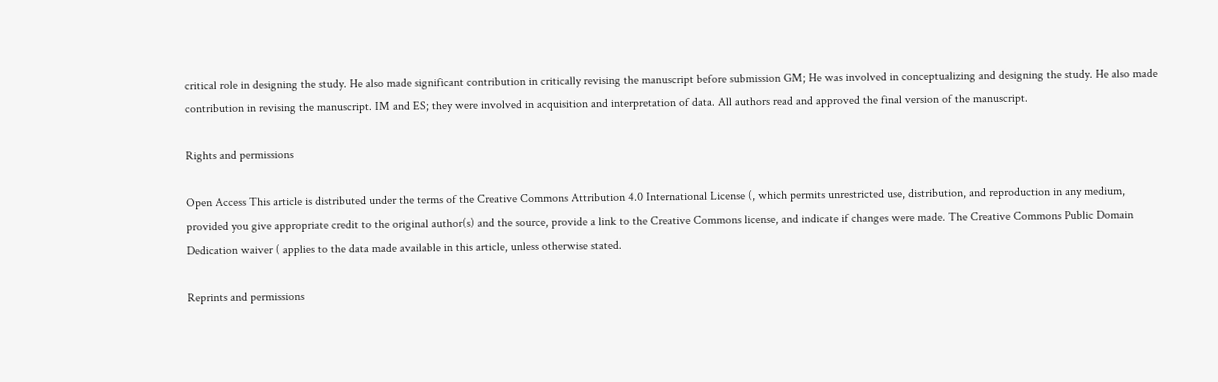critical role in designing the study. He also made significant contribution in critically revising the manuscript before submission GM; He was involved in conceptualizing and designing the study. He also made contribution in revising the manuscript. IM and ES; they were involved in acquisition and interpretation of data. All authors read and approved the final version of the manuscript.

Rights and permissions

Open Access This article is distributed under the terms of the Creative Commons Attribution 4.0 International License (, which permits unrestricted use, distribution, and reproduction in any medium, provided you give appropriate credit to the original author(s) and the source, provide a link to the Creative Commons license, and indicate if changes were made. The Creative Commons Public Domain Dedication waiver ( applies to the data made available in this article, unless otherwise stated.

Reprints and permissions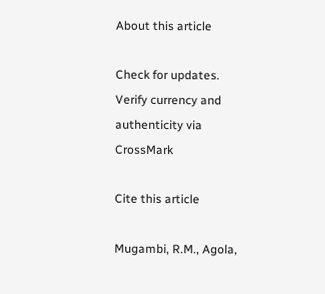About this article

Check for updates. Verify currency and authenticity via CrossMark

Cite this article

Mugambi, R.M., Agola,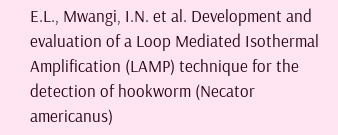E.L., Mwangi, I.N. et al. Development and evaluation of a Loop Mediated Isothermal Amplification (LAMP) technique for the detection of hookworm (Necator americanus)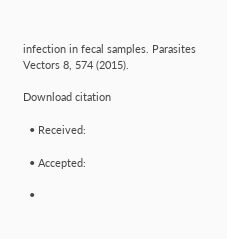infection in fecal samples. Parasites Vectors 8, 574 (2015).

Download citation

  • Received:

  • Accepted:

  •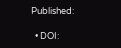Published:

  • DOI: